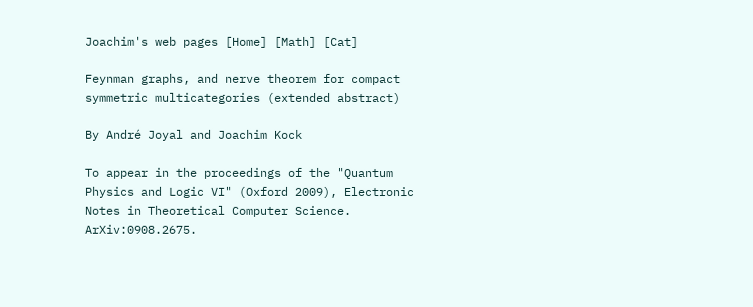Joachim's web pages [Home] [Math] [Cat]

Feynman graphs, and nerve theorem for compact symmetric multicategories (extended abstract)

By André Joyal and Joachim Kock

To appear in the proceedings of the "Quantum Physics and Logic VI" (Oxford 2009), Electronic Notes in Theoretical Computer Science. ArXiv:0908.2675.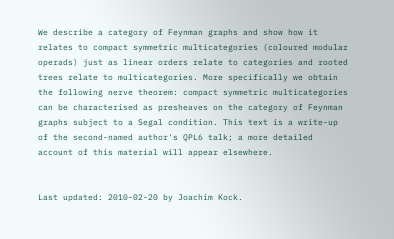We describe a category of Feynman graphs and show how it relates to compact symmetric multicategories (coloured modular operads) just as linear orders relate to categories and rooted trees relate to multicategories. More specifically we obtain the following nerve theorem: compact symmetric multicategories can be characterised as presheaves on the category of Feynman graphs subject to a Segal condition. This text is a write-up of the second-named author's QPL6 talk; a more detailed account of this material will appear elsewhere.


Last updated: 2010-02-20 by Joachim Kock.